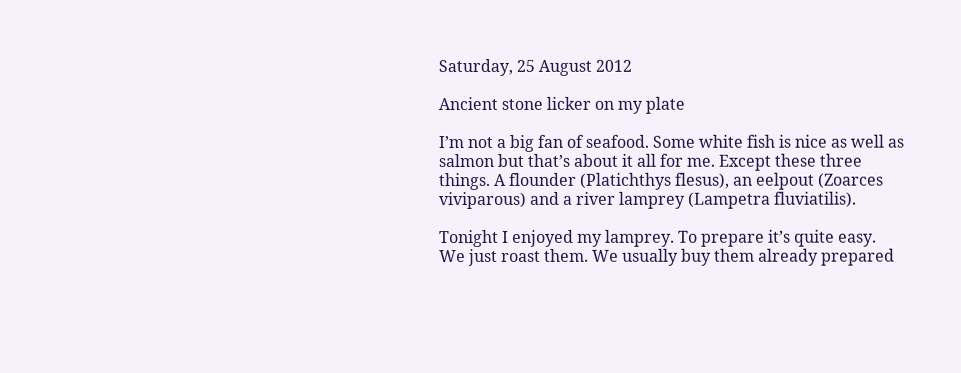Saturday, 25 August 2012

Ancient stone licker on my plate

I’m not a big fan of seafood. Some white fish is nice as well as salmon but that’s about it all for me. Except these three things. A flounder (Platichthys flesus), an eelpout (Zoarces viviparous) and a river lamprey (Lampetra fluviatilis).

Tonight I enjoyed my lamprey. To prepare it’s quite easy. We just roast them. We usually buy them already prepared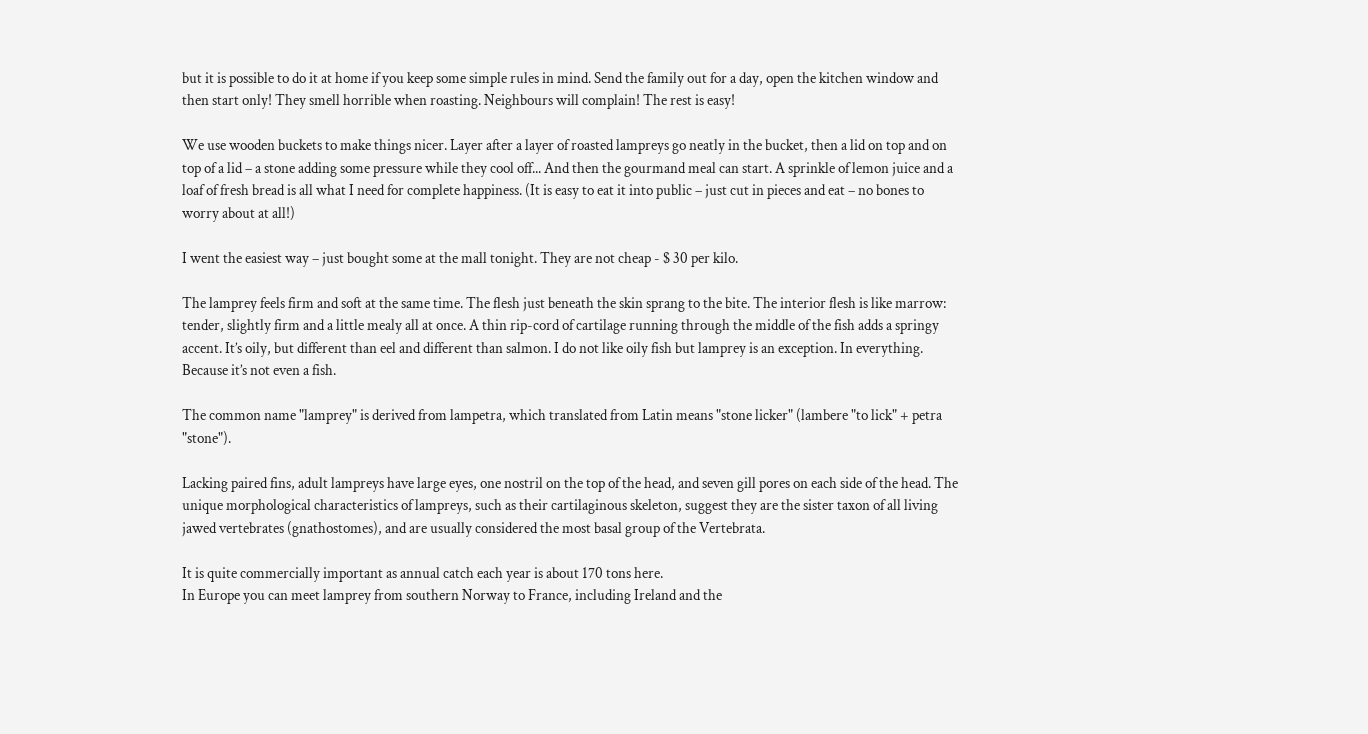but it is possible to do it at home if you keep some simple rules in mind. Send the family out for a day, open the kitchen window and then start only! They smell horrible when roasting. Neighbours will complain! The rest is easy!

We use wooden buckets to make things nicer. Layer after a layer of roasted lampreys go neatly in the bucket, then a lid on top and on top of a lid – a stone adding some pressure while they cool off... And then the gourmand meal can start. A sprinkle of lemon juice and a loaf of fresh bread is all what I need for complete happiness. (It is easy to eat it into public – just cut in pieces and eat – no bones to worry about at all!)

I went the easiest way – just bought some at the mall tonight. They are not cheap - $ 30 per kilo.

The lamprey feels firm and soft at the same time. The flesh just beneath the skin sprang to the bite. The interior flesh is like marrow: tender, slightly firm and a little mealy all at once. A thin rip-cord of cartilage running through the middle of the fish adds a springy accent. It’s oily, but different than eel and different than salmon. I do not like oily fish but lamprey is an exception. In everything. Because it’s not even a fish.

The common name "lamprey" is derived from lampetra, which translated from Latin means "stone licker" (lambere "to lick" + petra "stone").

Lacking paired fins, adult lampreys have large eyes, one nostril on the top of the head, and seven gill pores on each side of the head. The unique morphological characteristics of lampreys, such as their cartilaginous skeleton, suggest they are the sister taxon of all living jawed vertebrates (gnathostomes), and are usually considered the most basal group of the Vertebrata.

It is quite commercially important as annual catch each year is about 170 tons here.
In Europe you can meet lamprey from southern Norway to France, including Ireland and the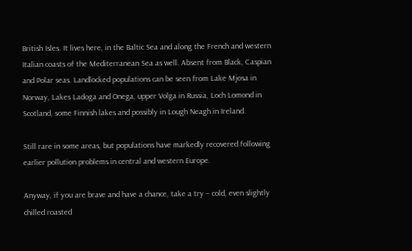British Isles. It lives here, in the Baltic Sea and along the French and western Italian coasts of the Mediterranean Sea as well. Absent from Black, Caspian and Polar seas. Landlocked populations can be seen from Lake Mjosa in Norway, Lakes Ladoga and Onega, upper Volga in Russia, Loch Lomond in Scotland, some Finnish lakes and possibly in Lough Neagh in Ireland.

Still rare in some areas, but populations have markedly recovered following earlier pollution problems in central and western Europe.

Anyway, if you are brave and have a chance, take a try – cold, even slightly chilled roasted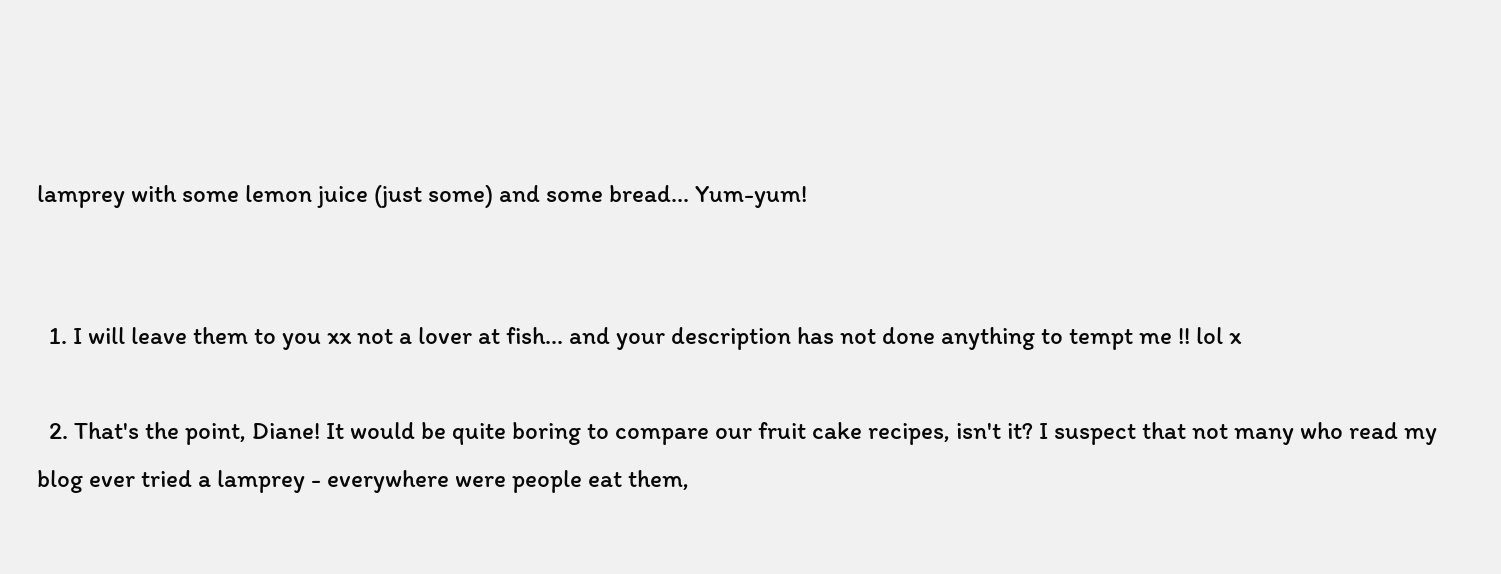lamprey with some lemon juice (just some) and some bread... Yum-yum!


  1. I will leave them to you xx not a lover at fish... and your description has not done anything to tempt me !! lol x

  2. That's the point, Diane! It would be quite boring to compare our fruit cake recipes, isn't it? I suspect that not many who read my blog ever tried a lamprey - everywhere were people eat them,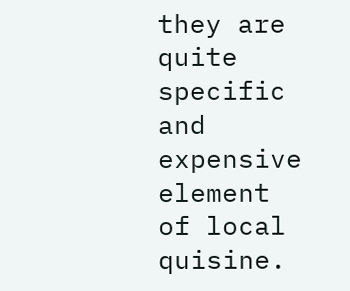they are quite specific and expensive element of local quisine.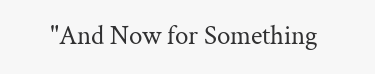"And Now for Something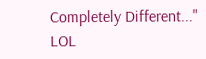Completely Different..." LOL